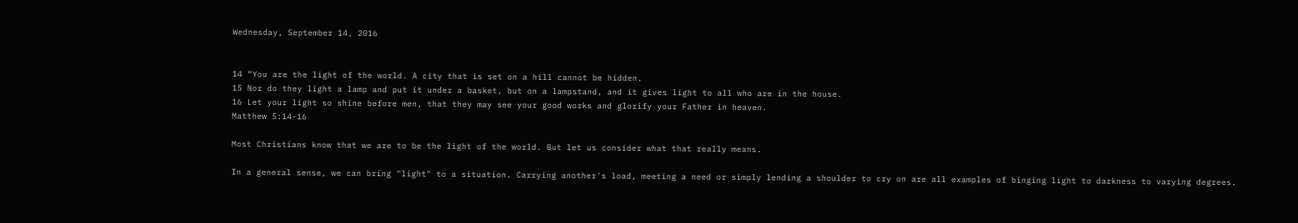Wednesday, September 14, 2016


14 “You are the light of the world. A city that is set on a hill cannot be hidden.
15 Nor do they light a lamp and put it under a basket, but on a lampstand, and it gives light to all who are in the house.
16 Let your light so shine before men, that they may see your good works and glorify your Father in heaven.
Matthew 5:14-16

Most Christians know that we are to be the light of the world. But let us consider what that really means.

In a general sense, we can bring "light" to a situation. Carrying another's load, meeting a need or simply lending a shoulder to cry on are all examples of binging light to darkness to varying degrees.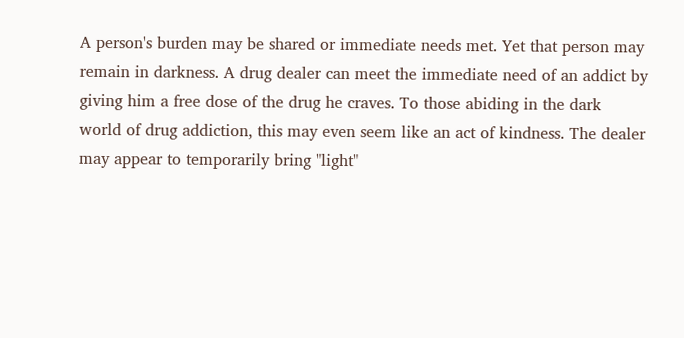A person's burden may be shared or immediate needs met. Yet that person may remain in darkness. A drug dealer can meet the immediate need of an addict by giving him a free dose of the drug he craves. To those abiding in the dark world of drug addiction, this may even seem like an act of kindness. The dealer may appear to temporarily bring "light"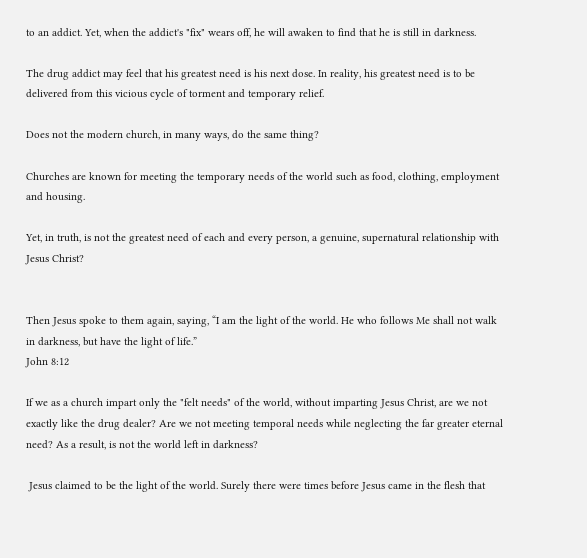to an addict. Yet, when the addict's "fix" wears off, he will awaken to find that he is still in darkness.

The drug addict may feel that his greatest need is his next dose. In reality, his greatest need is to be delivered from this vicious cycle of torment and temporary relief.

Does not the modern church, in many ways, do the same thing?

Churches are known for meeting the temporary needs of the world such as food, clothing, employment and housing.

Yet, in truth, is not the greatest need of each and every person, a genuine, supernatural relationship with Jesus Christ?


Then Jesus spoke to them again, saying, “I am the light of the world. He who follows Me shall not walk in darkness, but have the light of life.”
John 8:12

If we as a church impart only the "felt needs" of the world, without imparting Jesus Christ, are we not exactly like the drug dealer? Are we not meeting temporal needs while neglecting the far greater eternal need? As a result, is not the world left in darkness?

 Jesus claimed to be the light of the world. Surely there were times before Jesus came in the flesh that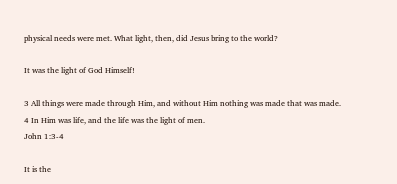physical needs were met. What light, then, did Jesus bring to the world?

It was the light of God Himself!

3 All things were made through Him, and without Him nothing was made that was made.
4 In Him was life, and the life was the light of men.
John 1:3-4

It is the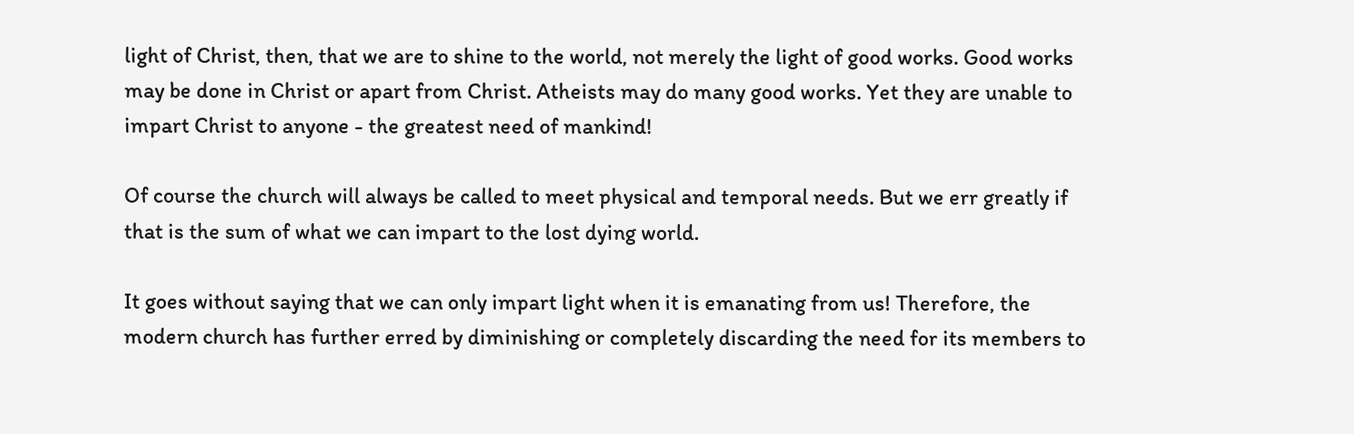light of Christ, then, that we are to shine to the world, not merely the light of good works. Good works may be done in Christ or apart from Christ. Atheists may do many good works. Yet they are unable to impart Christ to anyone - the greatest need of mankind!

Of course the church will always be called to meet physical and temporal needs. But we err greatly if that is the sum of what we can impart to the lost dying world.

It goes without saying that we can only impart light when it is emanating from us! Therefore, the modern church has further erred by diminishing or completely discarding the need for its members to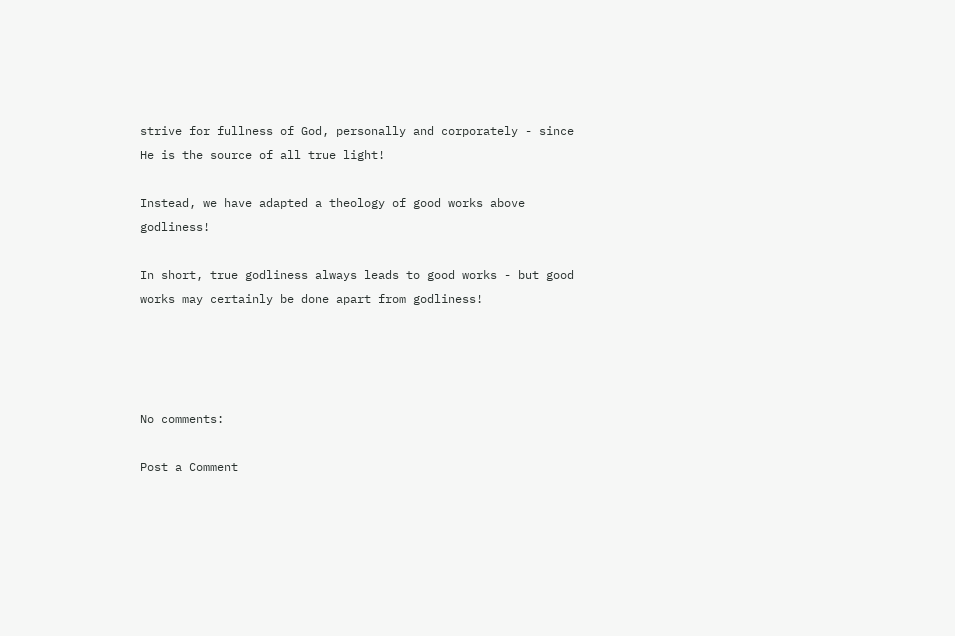strive for fullness of God, personally and corporately - since He is the source of all true light!

Instead, we have adapted a theology of good works above godliness!

In short, true godliness always leads to good works - but good works may certainly be done apart from godliness!




No comments:

Post a Comment